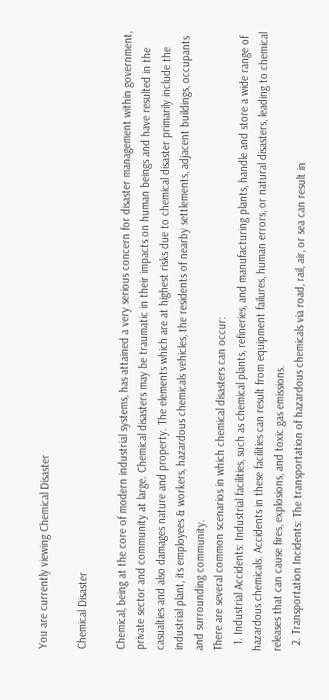You are currently viewing Chemical Disaster

Chemical Disaster

Chemical, being at the core of modern industrial systems, has attained a very serious concern for disaster management within government, private sector and community at large. Chemical disasters may be traumatic in their impacts on human beings and have resulted in the casualties and also damages nature and property. The elements which are at highest risks due to chemical disaster primarily include the industrial plant, its employees & workers, hazardous chemicals vehicles, the residents of nearby settlements, adjacent buildings, occupants and surrounding community.
There are several common scenarios in which chemical disasters can occur:
  1. Industrial Accidents: Industrial facilities, such as chemical plants, refineries, and manufacturing plants, handle and store a wide range of hazardous chemicals. Accidents in these facilities can result from equipment failures, human errors, or natural disasters, leading to chemical releases that can cause fires, explosions, and toxic gas emissions.
  2. Transportation Incidents: The transportation of hazardous chemicals via road, rail, air, or sea can result in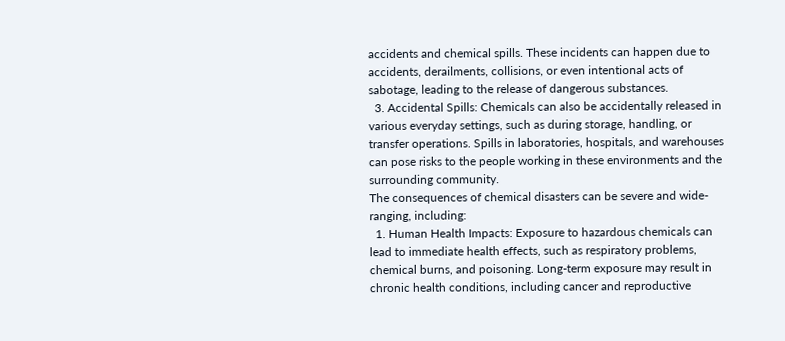accidents and chemical spills. These incidents can happen due to accidents, derailments, collisions, or even intentional acts of sabotage, leading to the release of dangerous substances.
  3. Accidental Spills: Chemicals can also be accidentally released in various everyday settings, such as during storage, handling, or transfer operations. Spills in laboratories, hospitals, and warehouses can pose risks to the people working in these environments and the surrounding community.
The consequences of chemical disasters can be severe and wide-ranging, including:
  1. Human Health Impacts: Exposure to hazardous chemicals can lead to immediate health effects, such as respiratory problems, chemical burns, and poisoning. Long-term exposure may result in chronic health conditions, including cancer and reproductive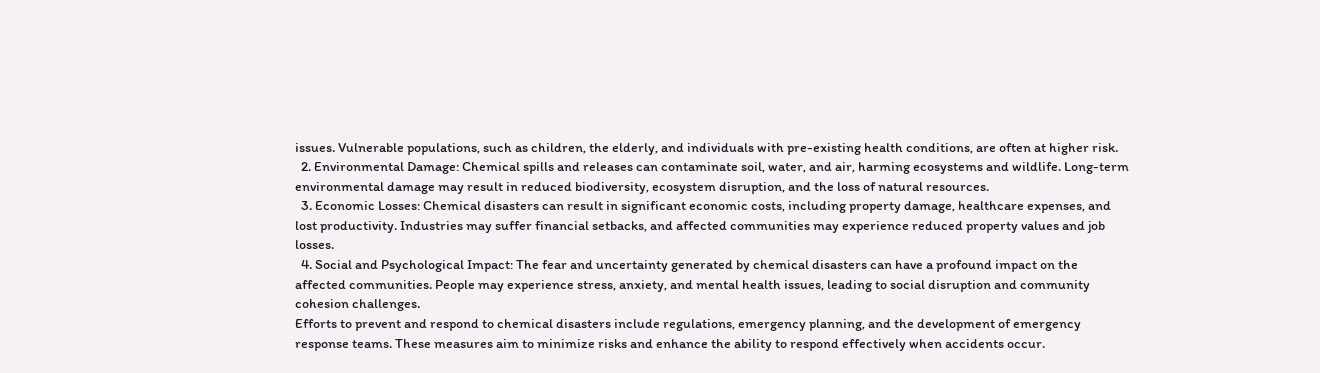issues. Vulnerable populations, such as children, the elderly, and individuals with pre-existing health conditions, are often at higher risk.
  2. Environmental Damage: Chemical spills and releases can contaminate soil, water, and air, harming ecosystems and wildlife. Long-term environmental damage may result in reduced biodiversity, ecosystem disruption, and the loss of natural resources.
  3. Economic Losses: Chemical disasters can result in significant economic costs, including property damage, healthcare expenses, and lost productivity. Industries may suffer financial setbacks, and affected communities may experience reduced property values and job losses.
  4. Social and Psychological Impact: The fear and uncertainty generated by chemical disasters can have a profound impact on the affected communities. People may experience stress, anxiety, and mental health issues, leading to social disruption and community cohesion challenges.
Efforts to prevent and respond to chemical disasters include regulations, emergency planning, and the development of emergency response teams. These measures aim to minimize risks and enhance the ability to respond effectively when accidents occur.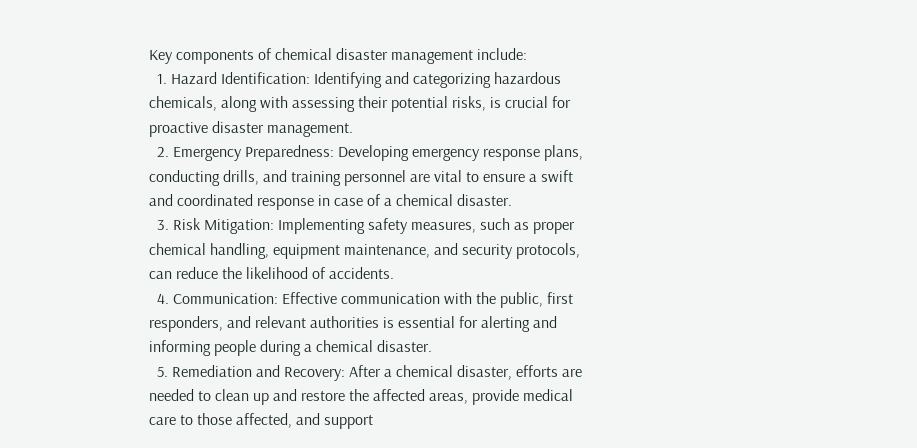Key components of chemical disaster management include:
  1. Hazard Identification: Identifying and categorizing hazardous chemicals, along with assessing their potential risks, is crucial for proactive disaster management.
  2. Emergency Preparedness: Developing emergency response plans, conducting drills, and training personnel are vital to ensure a swift and coordinated response in case of a chemical disaster.
  3. Risk Mitigation: Implementing safety measures, such as proper chemical handling, equipment maintenance, and security protocols, can reduce the likelihood of accidents.
  4. Communication: Effective communication with the public, first responders, and relevant authorities is essential for alerting and informing people during a chemical disaster.
  5. Remediation and Recovery: After a chemical disaster, efforts are needed to clean up and restore the affected areas, provide medical care to those affected, and support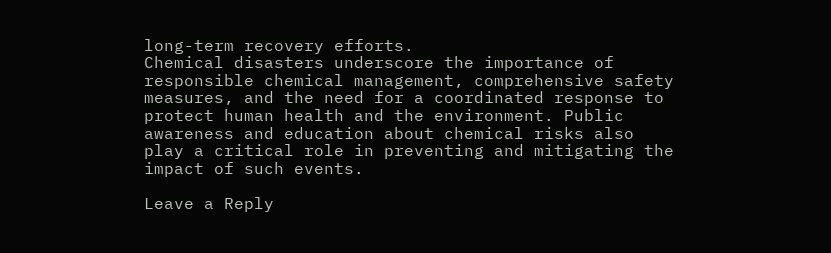long-term recovery efforts.
Chemical disasters underscore the importance of responsible chemical management, comprehensive safety measures, and the need for a coordinated response to protect human health and the environment. Public awareness and education about chemical risks also play a critical role in preventing and mitigating the impact of such events.

Leave a Reply